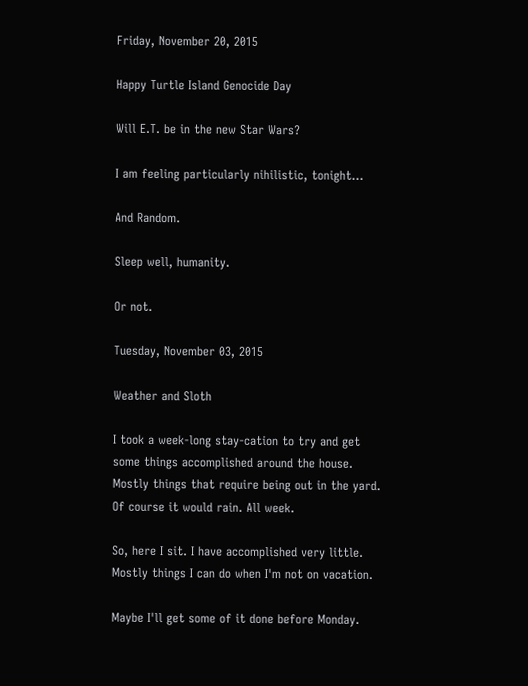Friday, November 20, 2015

Happy Turtle Island Genocide Day

Will E.T. be in the new Star Wars?

I am feeling particularly nihilistic, tonight...

And Random.

Sleep well, humanity.

Or not.

Tuesday, November 03, 2015

Weather and Sloth

I took a week-long stay-cation to try and get some things accomplished around the house. Mostly things that require being out in the yard. Of course it would rain. All week.

So, here I sit. I have accomplished very little. Mostly things I can do when I'm not on vacation.

Maybe I'll get some of it done before Monday.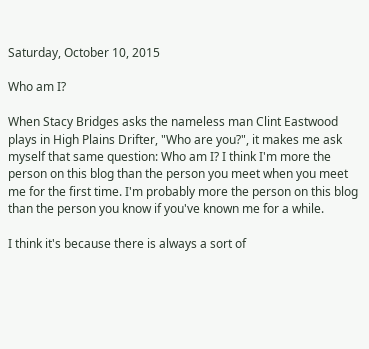Saturday, October 10, 2015

Who am I?

When Stacy Bridges asks the nameless man Clint Eastwood plays in High Plains Drifter, "Who are you?", it makes me ask myself that same question: Who am I? I think I'm more the person on this blog than the person you meet when you meet me for the first time. I'm probably more the person on this blog than the person you know if you've known me for a while.

I think it's because there is always a sort of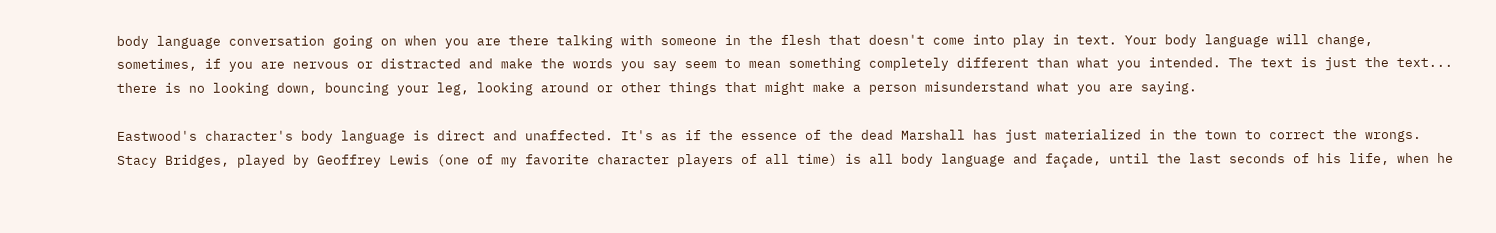body language conversation going on when you are there talking with someone in the flesh that doesn't come into play in text. Your body language will change, sometimes, if you are nervous or distracted and make the words you say seem to mean something completely different than what you intended. The text is just the text... there is no looking down, bouncing your leg, looking around or other things that might make a person misunderstand what you are saying.

Eastwood's character's body language is direct and unaffected. It's as if the essence of the dead Marshall has just materialized in the town to correct the wrongs. Stacy Bridges, played by Geoffrey Lewis (one of my favorite character players of all time) is all body language and façade, until the last seconds of his life, when he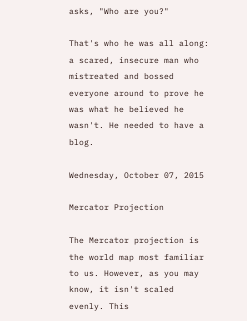asks, "Who are you?"

That's who he was all along: a scared, insecure man who mistreated and bossed everyone around to prove he was what he believed he wasn't. He needed to have a blog.

Wednesday, October 07, 2015

Mercator Projection

The Mercator projection is the world map most familiar to us. However, as you may know, it isn't scaled evenly. This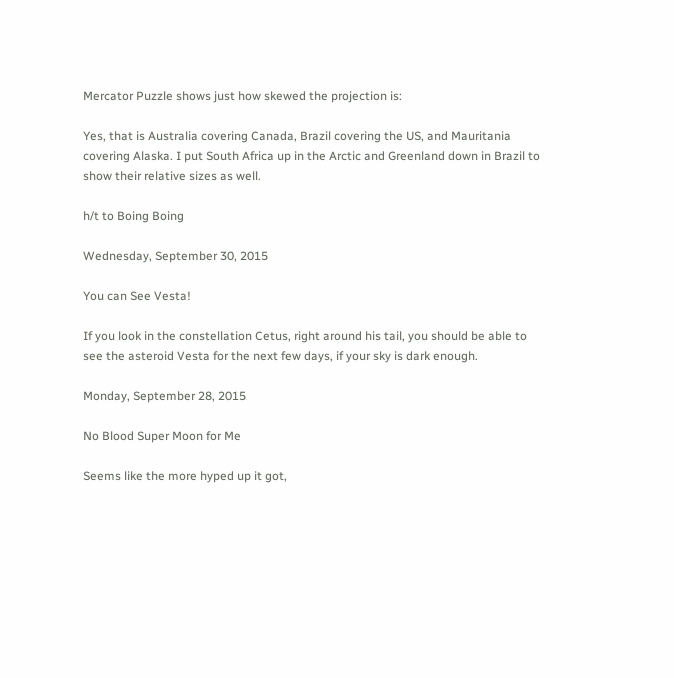Mercator Puzzle shows just how skewed the projection is:

Yes, that is Australia covering Canada, Brazil covering the US, and Mauritania covering Alaska. I put South Africa up in the Arctic and Greenland down in Brazil to show their relative sizes as well.

h/t to Boing Boing

Wednesday, September 30, 2015

You can See Vesta!

If you look in the constellation Cetus, right around his tail, you should be able to see the asteroid Vesta for the next few days, if your sky is dark enough.

Monday, September 28, 2015

No Blood Super Moon for Me

Seems like the more hyped up it got,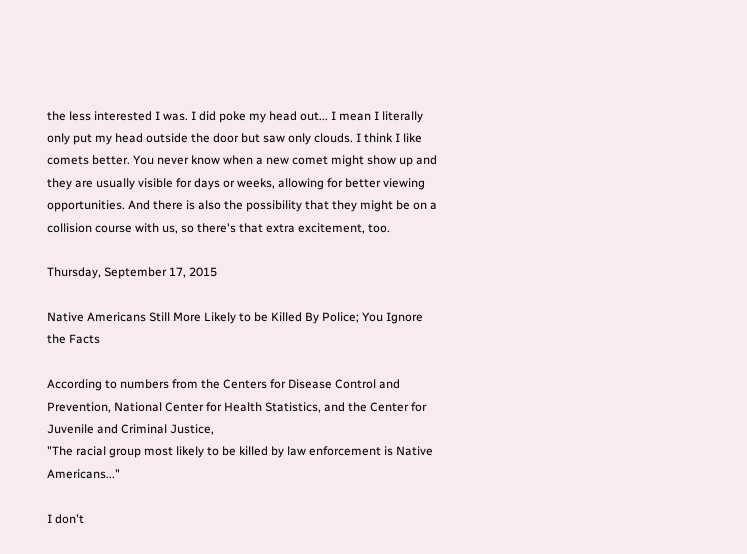the less interested I was. I did poke my head out... I mean I literally only put my head outside the door but saw only clouds. I think I like comets better. You never know when a new comet might show up and they are usually visible for days or weeks, allowing for better viewing opportunities. And there is also the possibility that they might be on a collision course with us, so there's that extra excitement, too.

Thursday, September 17, 2015

Native Americans Still More Likely to be Killed By Police; You Ignore the Facts

According to numbers from the Centers for Disease Control and Prevention, National Center for Health Statistics, and the Center for Juvenile and Criminal Justice,
"The racial group most likely to be killed by law enforcement is Native Americans..."

I don't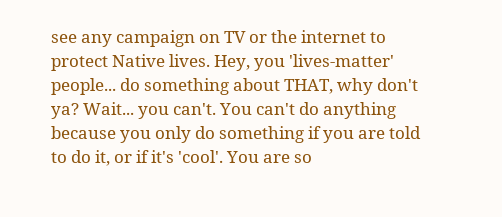see any campaign on TV or the internet to protect Native lives. Hey, you 'lives-matter' people... do something about THAT, why don't ya? Wait... you can't. You can't do anything because you only do something if you are told to do it, or if it's 'cool'. You are so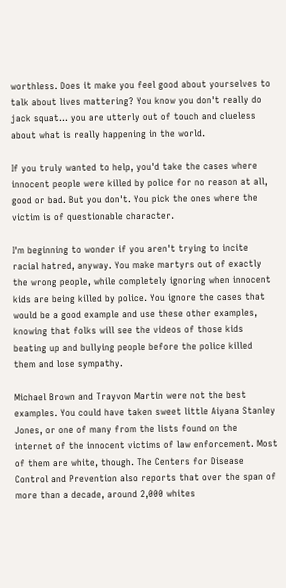worthless. Does it make you feel good about yourselves to talk about lives mattering? You know you don't really do jack squat... you are utterly out of touch and clueless about what is really happening in the world.

If you truly wanted to help, you'd take the cases where innocent people were killed by police for no reason at all, good or bad. But you don't. You pick the ones where the victim is of questionable character.

I'm beginning to wonder if you aren't trying to incite racial hatred, anyway. You make martyrs out of exactly the wrong people, while completely ignoring when innocent kids are being killed by police. You ignore the cases that would be a good example and use these other examples, knowing that folks will see the videos of those kids beating up and bullying people before the police killed them and lose sympathy.

Michael Brown and Trayvon Martin were not the best examples. You could have taken sweet little Aiyana Stanley Jones, or one of many from the lists found on the internet of the innocent victims of law enforcement. Most of them are white, though. The Centers for Disease Control and Prevention also reports that over the span of more than a decade, around 2,000 whites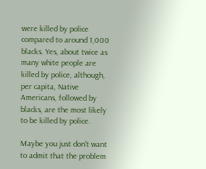were killed by police compared to around 1,000 blacks. Yes, about twice as many white people are killed by police, although, per capita, Native Americans, followed by blacks, are the most likely to be killed by police.

Maybe you just don't want to admit that the problem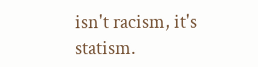isn't racism, it's statism.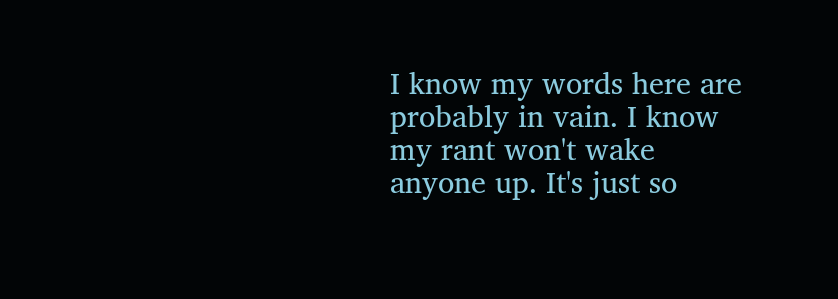I know my words here are probably in vain. I know my rant won't wake anyone up. It's just so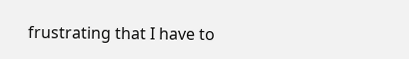frustrating that I have to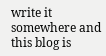write it somewhere and this blog is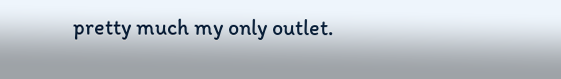pretty much my only outlet.